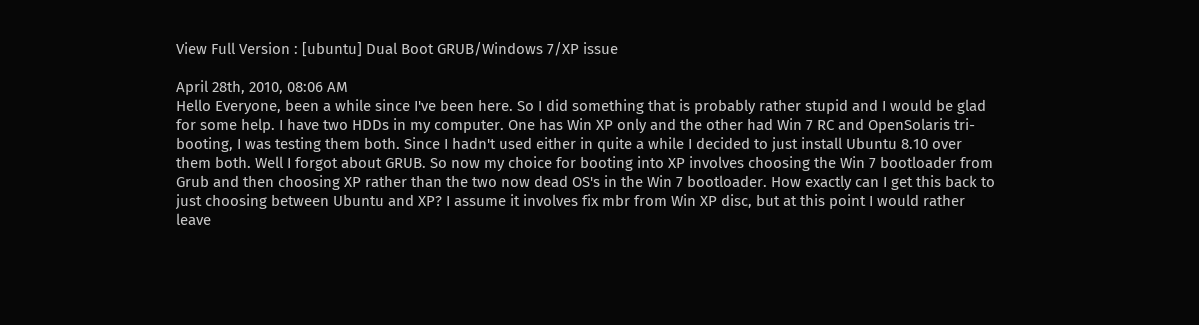View Full Version : [ubuntu] Dual Boot GRUB/Windows 7/XP issue

April 28th, 2010, 08:06 AM
Hello Everyone, been a while since I've been here. So I did something that is probably rather stupid and I would be glad for some help. I have two HDDs in my computer. One has Win XP only and the other had Win 7 RC and OpenSolaris tri-booting, I was testing them both. Since I hadn't used either in quite a while I decided to just install Ubuntu 8.10 over them both. Well I forgot about GRUB. So now my choice for booting into XP involves choosing the Win 7 bootloader from Grub and then choosing XP rather than the two now dead OS's in the Win 7 bootloader. How exactly can I get this back to just choosing between Ubuntu and XP? I assume it involves fix mbr from Win XP disc, but at this point I would rather leave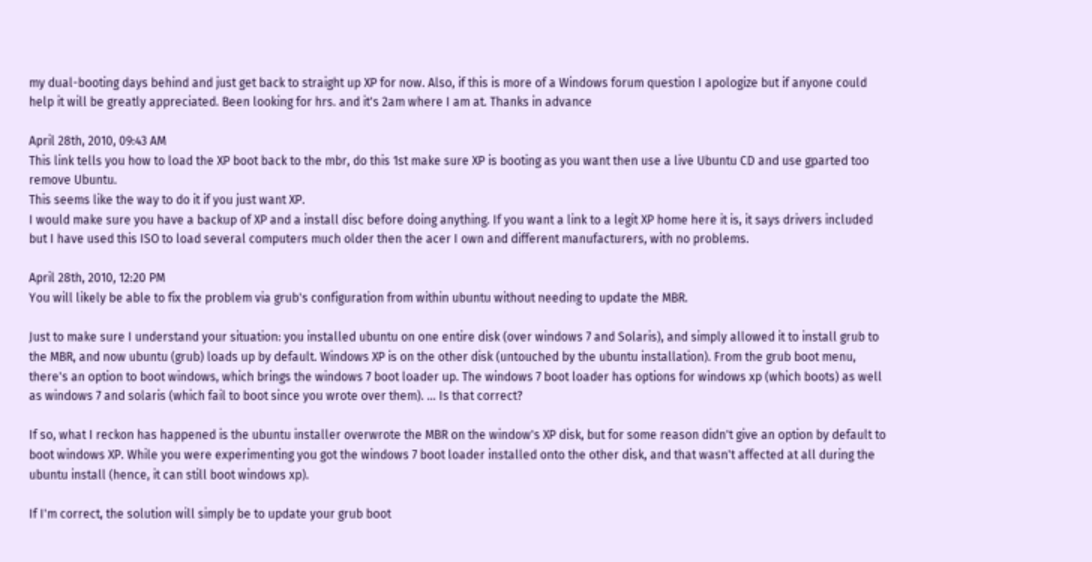my dual-booting days behind and just get back to straight up XP for now. Also, if this is more of a Windows forum question I apologize but if anyone could help it will be greatly appreciated. Been looking for hrs. and it's 2am where I am at. Thanks in advance

April 28th, 2010, 09:43 AM
This link tells you how to load the XP boot back to the mbr, do this 1st make sure XP is booting as you want then use a live Ubuntu CD and use gparted too remove Ubuntu.
This seems like the way to do it if you just want XP.
I would make sure you have a backup of XP and a install disc before doing anything. If you want a link to a legit XP home here it is, it says drivers included but I have used this ISO to load several computers much older then the acer I own and different manufacturers, with no problems.

April 28th, 2010, 12:20 PM
You will likely be able to fix the problem via grub's configuration from within ubuntu without needing to update the MBR.

Just to make sure I understand your situation: you installed ubuntu on one entire disk (over windows 7 and Solaris), and simply allowed it to install grub to the MBR, and now ubuntu (grub) loads up by default. Windows XP is on the other disk (untouched by the ubuntu installation). From the grub boot menu, there's an option to boot windows, which brings the windows 7 boot loader up. The windows 7 boot loader has options for windows xp (which boots) as well as windows 7 and solaris (which fail to boot since you wrote over them). ... Is that correct?

If so, what I reckon has happened is the ubuntu installer overwrote the MBR on the window's XP disk, but for some reason didn't give an option by default to boot windows XP. While you were experimenting you got the windows 7 boot loader installed onto the other disk, and that wasn't affected at all during the ubuntu install (hence, it can still boot windows xp).

If I'm correct, the solution will simply be to update your grub boot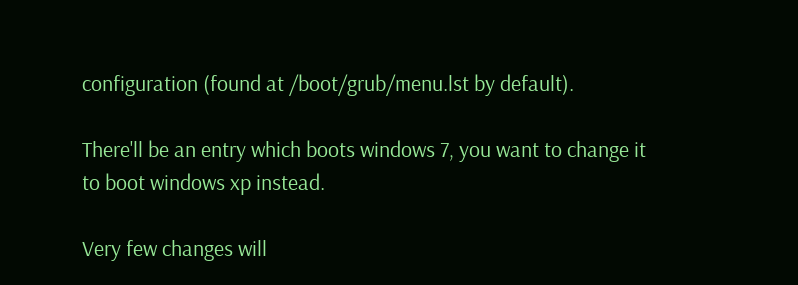configuration (found at /boot/grub/menu.lst by default).

There'll be an entry which boots windows 7, you want to change it to boot windows xp instead.

Very few changes will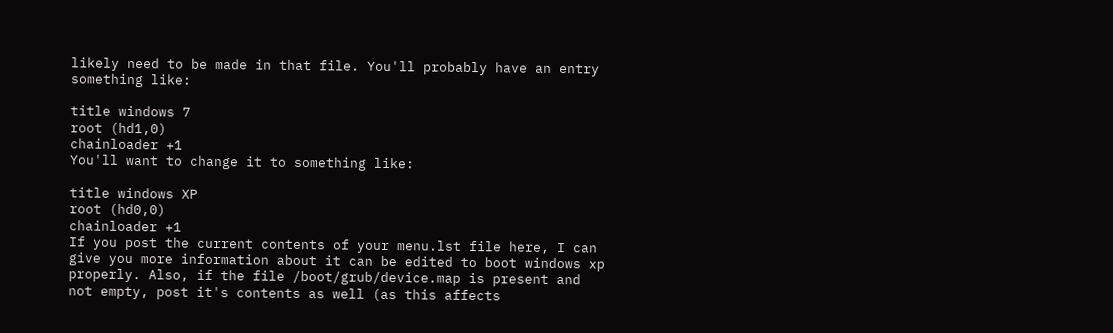likely need to be made in that file. You'll probably have an entry something like:

title windows 7
root (hd1,0)
chainloader +1
You'll want to change it to something like:

title windows XP
root (hd0,0)
chainloader +1
If you post the current contents of your menu.lst file here, I can give you more information about it can be edited to boot windows xp properly. Also, if the file /boot/grub/device.map is present and not empty, post it's contents as well (as this affects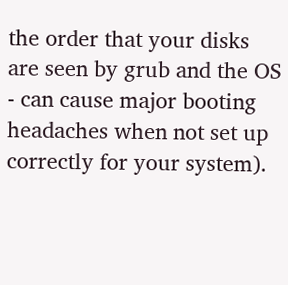the order that your disks are seen by grub and the OS - can cause major booting headaches when not set up correctly for your system).